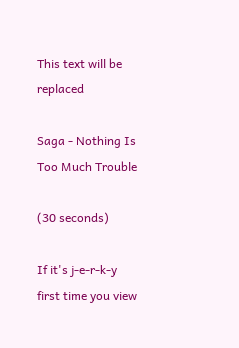This text will be replaced

Saga - Nothing Is Too Much Trouble

(30 seconds)

If it's j-e-r-k-y first time you view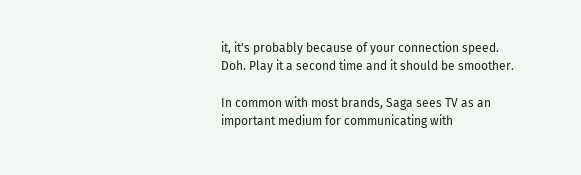it, it's probably because of your connection speed. Doh. Play it a second time and it should be smoother.

In common with most brands, Saga sees TV as an important medium for communicating with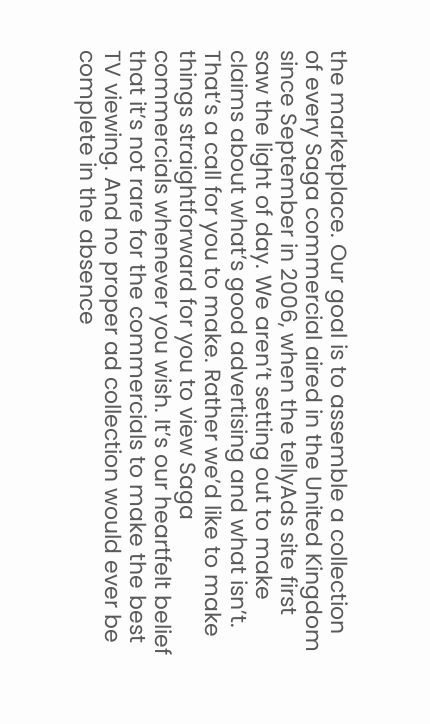the marketplace. Our goal is to assemble a collection of every Saga commercial aired in the United Kingdom since September in 2006, when the tellyAds site first saw the light of day. We aren’t setting out to make claims about what’s good advertising and what isn’t. That’s a call for you to make. Rather we’d like to make things straightforward for you to view Saga commercials whenever you wish. It’s our heartfelt belief that it’s not rare for the commercials to make the best TV viewing. And no proper ad collection would ever be complete in the absence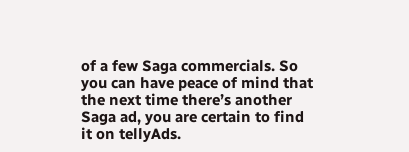of a few Saga commercials. So you can have peace of mind that the next time there’s another Saga ad, you are certain to find it on tellyAds.